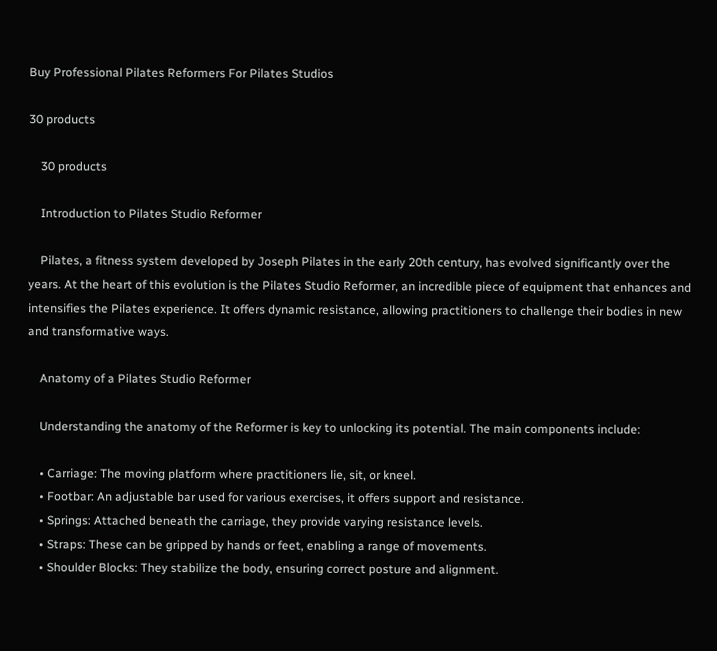Buy Professional Pilates Reformers For Pilates Studios

30 products

    30 products

    Introduction to Pilates Studio Reformer

    Pilates, a fitness system developed by Joseph Pilates in the early 20th century, has evolved significantly over the years. At the heart of this evolution is the Pilates Studio Reformer, an incredible piece of equipment that enhances and intensifies the Pilates experience. It offers dynamic resistance, allowing practitioners to challenge their bodies in new and transformative ways.

    Anatomy of a Pilates Studio Reformer

    Understanding the anatomy of the Reformer is key to unlocking its potential. The main components include:

    • Carriage: The moving platform where practitioners lie, sit, or kneel.
    • Footbar: An adjustable bar used for various exercises, it offers support and resistance.
    • Springs: Attached beneath the carriage, they provide varying resistance levels.
    • Straps: These can be gripped by hands or feet, enabling a range of movements.
    • Shoulder Blocks: They stabilize the body, ensuring correct posture and alignment.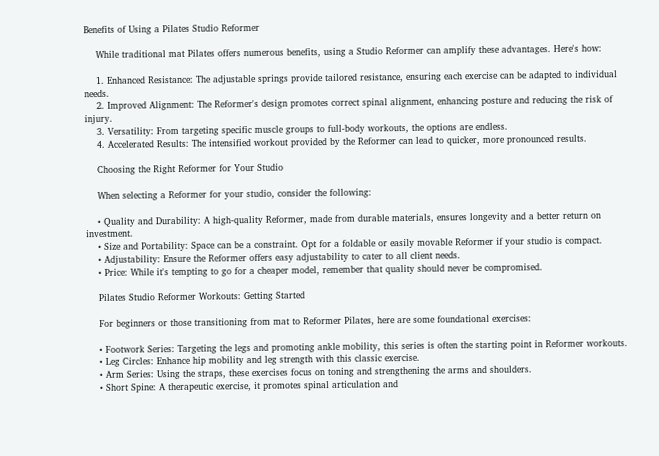Benefits of Using a Pilates Studio Reformer

    While traditional mat Pilates offers numerous benefits, using a Studio Reformer can amplify these advantages. Here's how:

    1. Enhanced Resistance: The adjustable springs provide tailored resistance, ensuring each exercise can be adapted to individual needs.
    2. Improved Alignment: The Reformer's design promotes correct spinal alignment, enhancing posture and reducing the risk of injury.
    3. Versatility: From targeting specific muscle groups to full-body workouts, the options are endless.
    4. Accelerated Results: The intensified workout provided by the Reformer can lead to quicker, more pronounced results.

    Choosing the Right Reformer for Your Studio

    When selecting a Reformer for your studio, consider the following:

    • Quality and Durability: A high-quality Reformer, made from durable materials, ensures longevity and a better return on investment.
    • Size and Portability: Space can be a constraint. Opt for a foldable or easily movable Reformer if your studio is compact.
    • Adjustability: Ensure the Reformer offers easy adjustability to cater to all client needs.
    • Price: While it's tempting to go for a cheaper model, remember that quality should never be compromised.

    Pilates Studio Reformer Workouts: Getting Started

    For beginners or those transitioning from mat to Reformer Pilates, here are some foundational exercises:

    • Footwork Series: Targeting the legs and promoting ankle mobility, this series is often the starting point in Reformer workouts.
    • Leg Circles: Enhance hip mobility and leg strength with this classic exercise.
    • Arm Series: Using the straps, these exercises focus on toning and strengthening the arms and shoulders.
    • Short Spine: A therapeutic exercise, it promotes spinal articulation and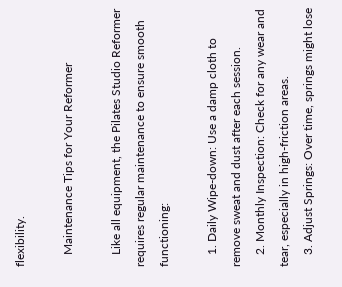flexibility.

    Maintenance Tips for Your Reformer

    Like all equipment, the Pilates Studio Reformer requires regular maintenance to ensure smooth functioning:

    1. Daily Wipe-down: Use a damp cloth to remove sweat and dust after each session.
    2. Monthly Inspection: Check for any wear and tear, especially in high-friction areas.
    3. Adjust Springs: Over time, springs might lose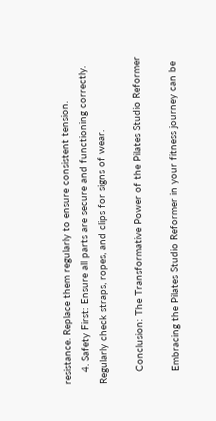resistance. Replace them regularly to ensure consistent tension.
    4. Safety First: Ensure all parts are secure and functioning correctly. Regularly check straps, ropes, and clips for signs of wear.

    Conclusion: The Transformative Power of the Pilates Studio Reformer

    Embracing the Pilates Studio Reformer in your fitness journey can be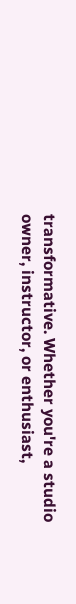transformative. Whether you're a studio owner, instructor, or enthusiast,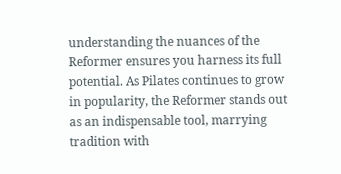understanding the nuances of the Reformer ensures you harness its full potential. As Pilates continues to grow in popularity, the Reformer stands out as an indispensable tool, marrying tradition with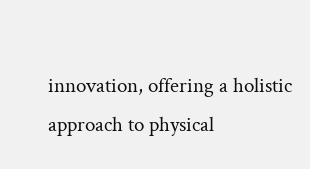innovation, offering a holistic approach to physical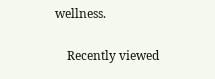wellness.

    Recently viewed